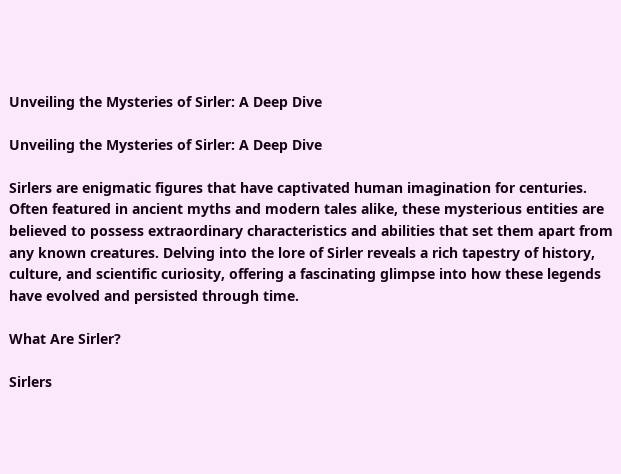Unveiling the Mysteries of Sirler: A Deep Dive

Unveiling the Mysteries of Sirler: A Deep Dive

Sirlers are enigmatic figures that have captivated human imagination for centuries. Often featured in ancient myths and modern tales alike, these mysterious entities are believed to possess extraordinary characteristics and abilities that set them apart from any known creatures. Delving into the lore of Sirler reveals a rich tapestry of history, culture, and scientific curiosity, offering a fascinating glimpse into how these legends have evolved and persisted through time.

What Are Sirler?

Sirlers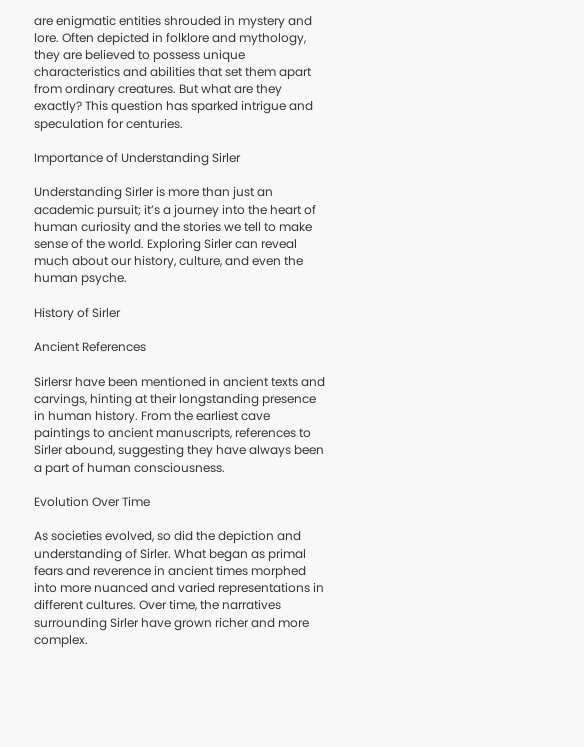are enigmatic entities shrouded in mystery and lore. Often depicted in folklore and mythology, they are believed to possess unique characteristics and abilities that set them apart from ordinary creatures. But what are they exactly? This question has sparked intrigue and speculation for centuries.

Importance of Understanding Sirler

Understanding Sirler is more than just an academic pursuit; it’s a journey into the heart of human curiosity and the stories we tell to make sense of the world. Exploring Sirler can reveal much about our history, culture, and even the human psyche.

History of Sirler

Ancient References

Sirlersr have been mentioned in ancient texts and carvings, hinting at their longstanding presence in human history. From the earliest cave paintings to ancient manuscripts, references to Sirler abound, suggesting they have always been a part of human consciousness.

Evolution Over Time

As societies evolved, so did the depiction and understanding of Sirler. What began as primal fears and reverence in ancient times morphed into more nuanced and varied representations in different cultures. Over time, the narratives surrounding Sirler have grown richer and more complex.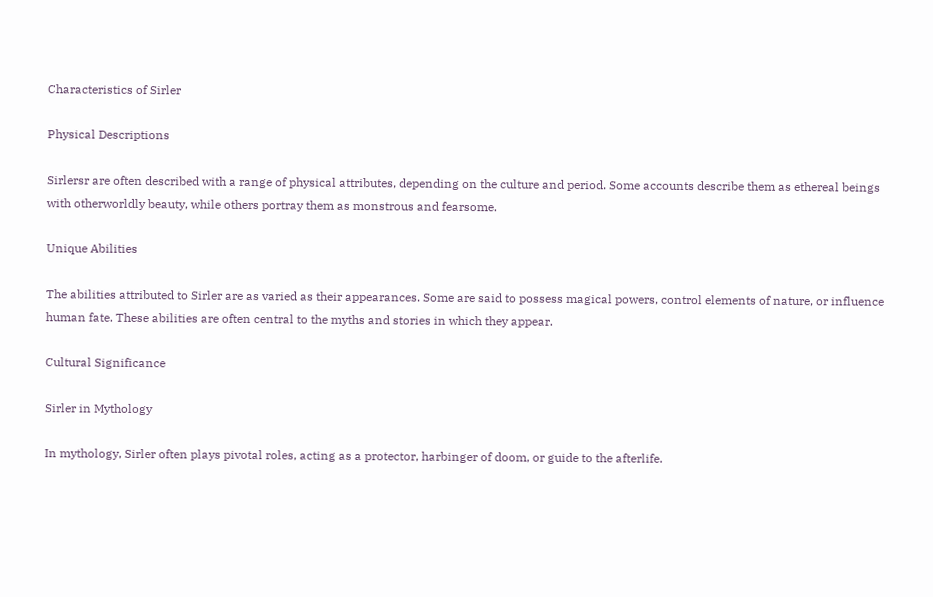Characteristics of Sirler

Physical Descriptions

Sirlersr are often described with a range of physical attributes, depending on the culture and period. Some accounts describe them as ethereal beings with otherworldly beauty, while others portray them as monstrous and fearsome.

Unique Abilities

The abilities attributed to Sirler are as varied as their appearances. Some are said to possess magical powers, control elements of nature, or influence human fate. These abilities are often central to the myths and stories in which they appear.

Cultural Significance

Sirler in Mythology

In mythology, Sirler often plays pivotal roles, acting as a protector, harbinger of doom, or guide to the afterlife.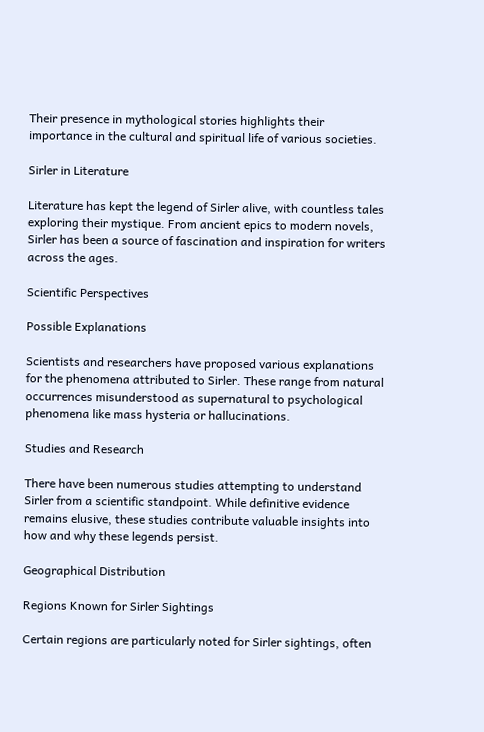Their presence in mythological stories highlights their importance in the cultural and spiritual life of various societies.

Sirler in Literature

Literature has kept the legend of Sirler alive, with countless tales exploring their mystique. From ancient epics to modern novels, Sirler has been a source of fascination and inspiration for writers across the ages.

Scientific Perspectives

Possible Explanations

Scientists and researchers have proposed various explanations for the phenomena attributed to Sirler. These range from natural occurrences misunderstood as supernatural to psychological phenomena like mass hysteria or hallucinations.

Studies and Research

There have been numerous studies attempting to understand Sirler from a scientific standpoint. While definitive evidence remains elusive, these studies contribute valuable insights into how and why these legends persist.

Geographical Distribution

Regions Known for Sirler Sightings

Certain regions are particularly noted for Sirler sightings, often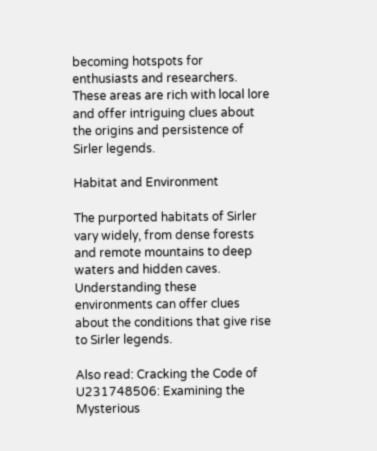becoming hotspots for enthusiasts and researchers. These areas are rich with local lore and offer intriguing clues about the origins and persistence of Sirler legends.

Habitat and Environment

The purported habitats of Sirler vary widely, from dense forests and remote mountains to deep waters and hidden caves. Understanding these environments can offer clues about the conditions that give rise to Sirler legends.

Also read: Cracking the Code of U231748506: Examining the Mysterious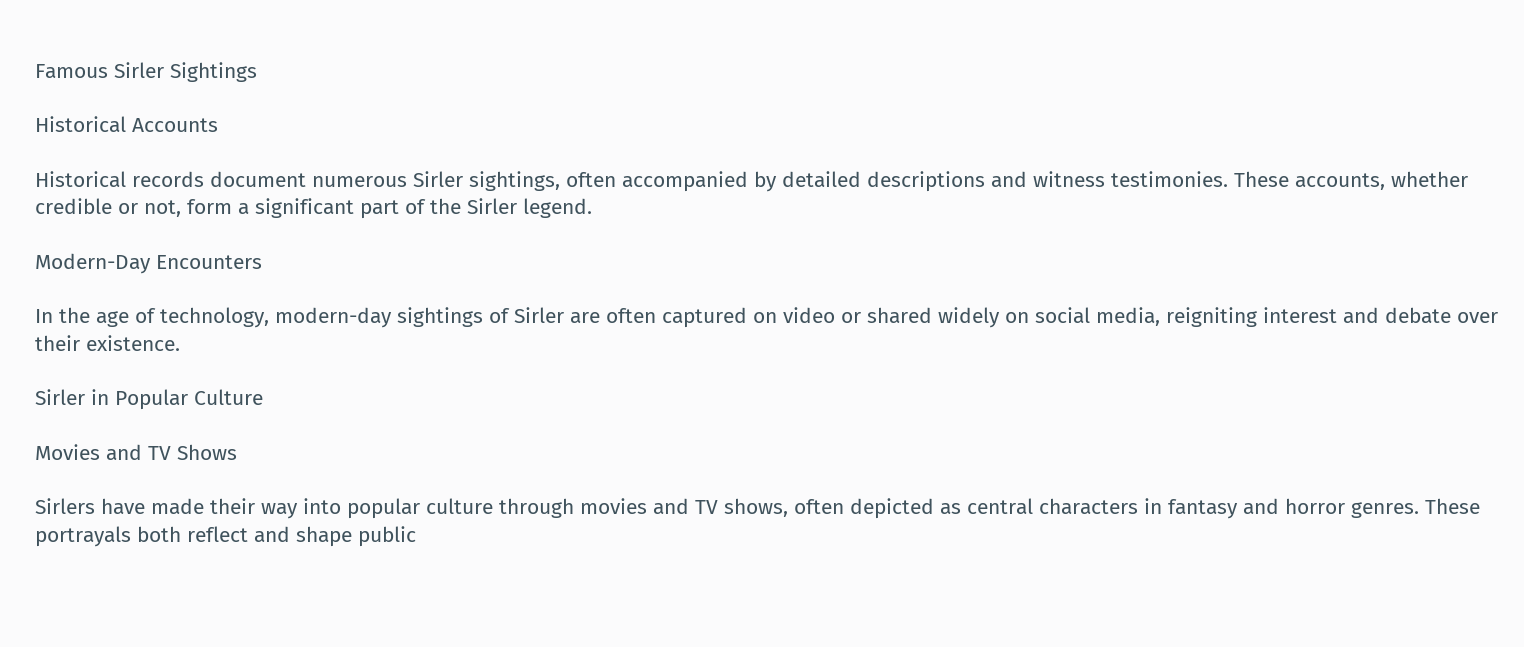Famous Sirler Sightings

Historical Accounts

Historical records document numerous Sirler sightings, often accompanied by detailed descriptions and witness testimonies. These accounts, whether credible or not, form a significant part of the Sirler legend.

Modern-Day Encounters

In the age of technology, modern-day sightings of Sirler are often captured on video or shared widely on social media, reigniting interest and debate over their existence.

Sirler in Popular Culture

Movies and TV Shows

Sirlers have made their way into popular culture through movies and TV shows, often depicted as central characters in fantasy and horror genres. These portrayals both reflect and shape public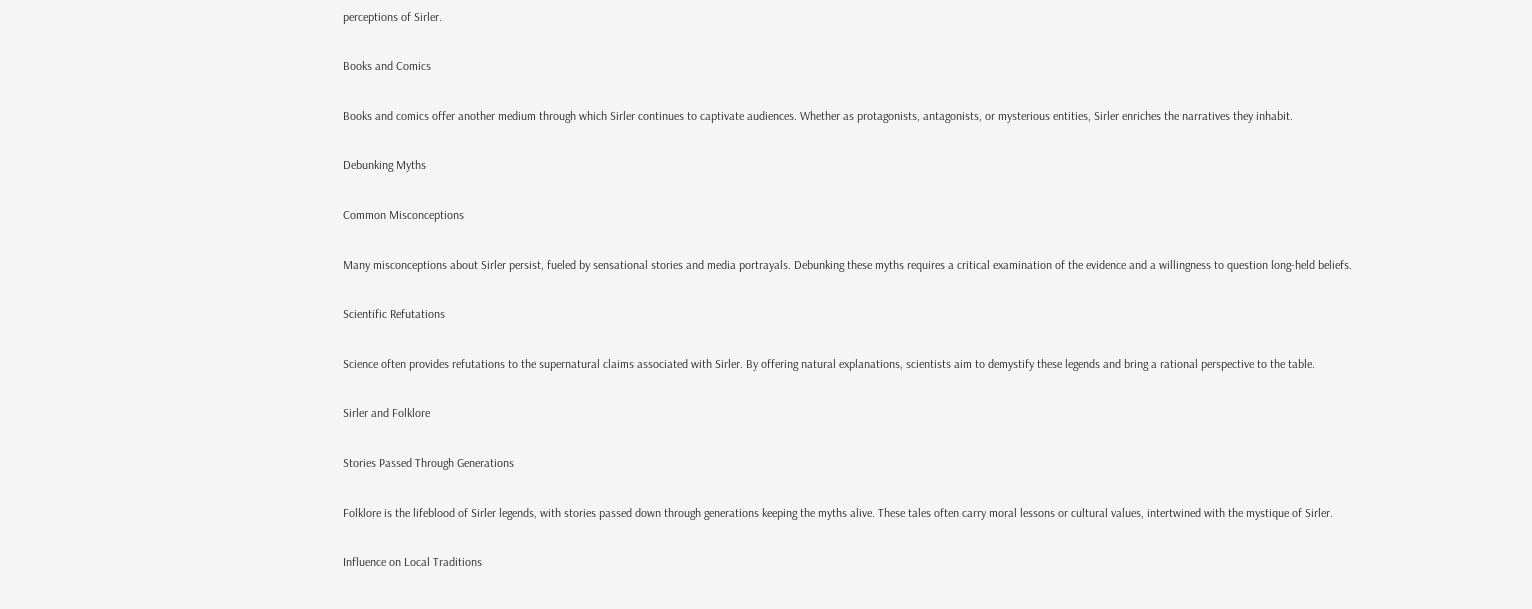perceptions of Sirler.

Books and Comics

Books and comics offer another medium through which Sirler continues to captivate audiences. Whether as protagonists, antagonists, or mysterious entities, Sirler enriches the narratives they inhabit.

Debunking Myths

Common Misconceptions

Many misconceptions about Sirler persist, fueled by sensational stories and media portrayals. Debunking these myths requires a critical examination of the evidence and a willingness to question long-held beliefs.

Scientific Refutations

Science often provides refutations to the supernatural claims associated with Sirler. By offering natural explanations, scientists aim to demystify these legends and bring a rational perspective to the table.

Sirler and Folklore

Stories Passed Through Generations

Folklore is the lifeblood of Sirler legends, with stories passed down through generations keeping the myths alive. These tales often carry moral lessons or cultural values, intertwined with the mystique of Sirler.

Influence on Local Traditions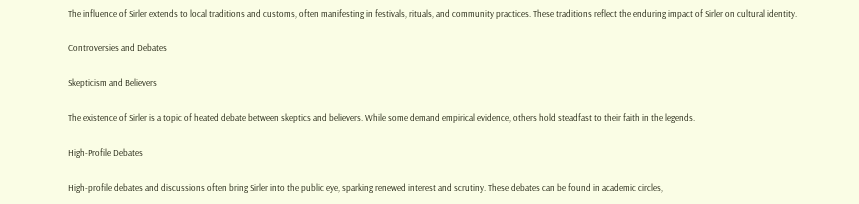The influence of Sirler extends to local traditions and customs, often manifesting in festivals, rituals, and community practices. These traditions reflect the enduring impact of Sirler on cultural identity.

Controversies and Debates

Skepticism and Believers

The existence of Sirler is a topic of heated debate between skeptics and believers. While some demand empirical evidence, others hold steadfast to their faith in the legends.

High-Profile Debates

High-profile debates and discussions often bring Sirler into the public eye, sparking renewed interest and scrutiny. These debates can be found in academic circles,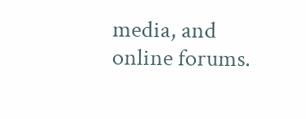media, and online forums.